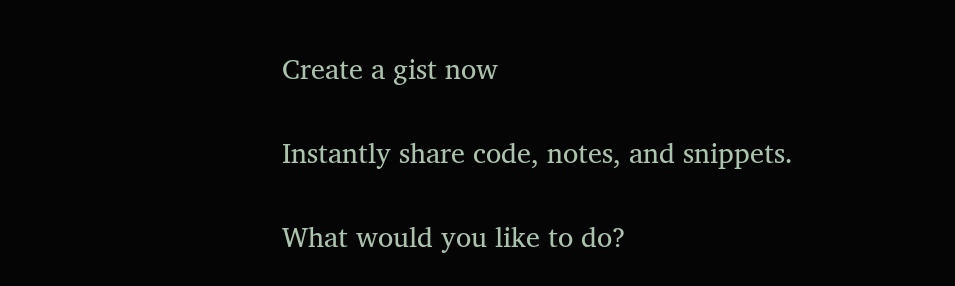Create a gist now

Instantly share code, notes, and snippets.

What would you like to do?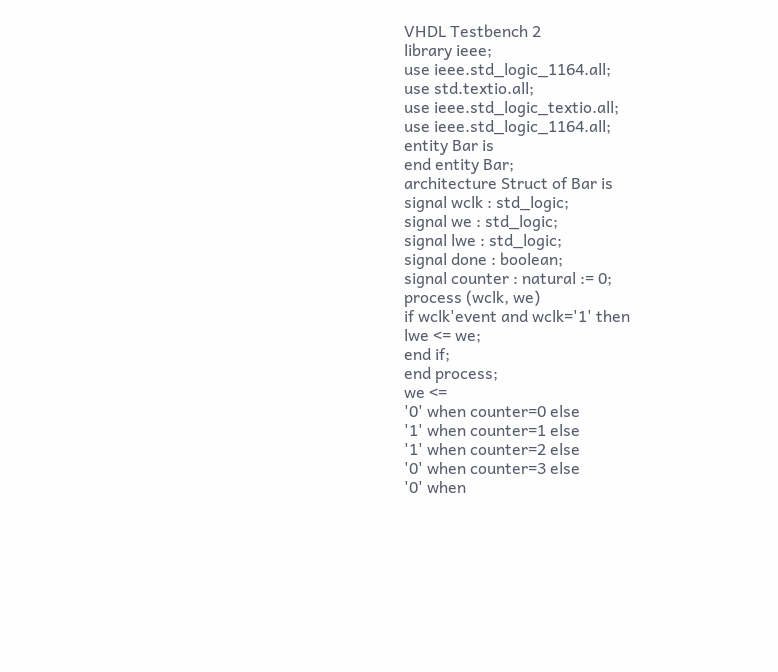VHDL Testbench 2
library ieee;
use ieee.std_logic_1164.all;
use std.textio.all;
use ieee.std_logic_textio.all;
use ieee.std_logic_1164.all;
entity Bar is
end entity Bar;
architecture Struct of Bar is
signal wclk : std_logic;
signal we : std_logic;
signal lwe : std_logic;
signal done : boolean;
signal counter : natural := 0;
process (wclk, we)
if wclk'event and wclk='1' then
lwe <= we;
end if;
end process;
we <=
'0' when counter=0 else
'1' when counter=1 else
'1' when counter=2 else
'0' when counter=3 else
'0' when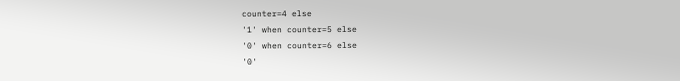counter=4 else
'1' when counter=5 else
'0' when counter=6 else
'0'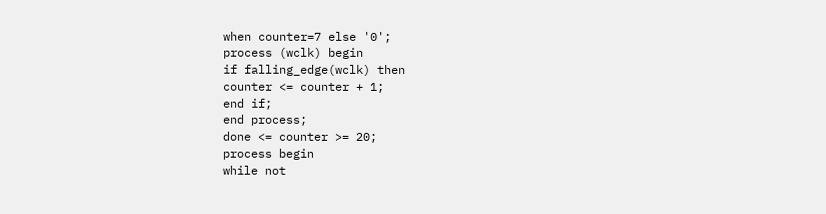when counter=7 else '0';
process (wclk) begin
if falling_edge(wclk) then
counter <= counter + 1;
end if;
end process;
done <= counter >= 20;
process begin
while not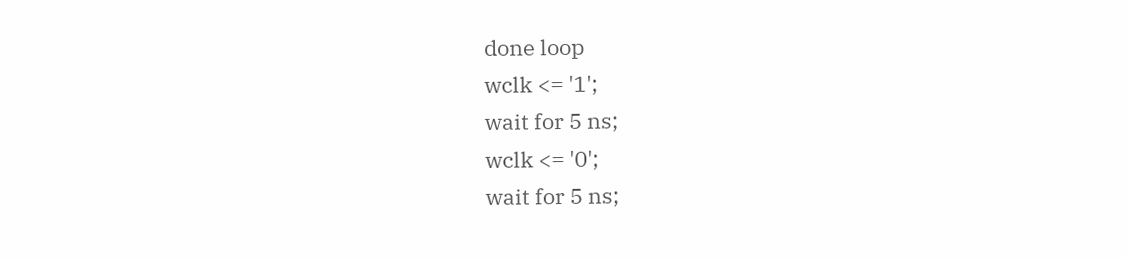done loop
wclk <= '1';
wait for 5 ns;
wclk <= '0';
wait for 5 ns;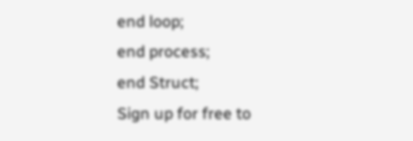end loop;
end process;
end Struct;
Sign up for free to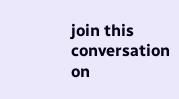join this conversation on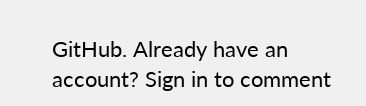GitHub. Already have an account? Sign in to comment